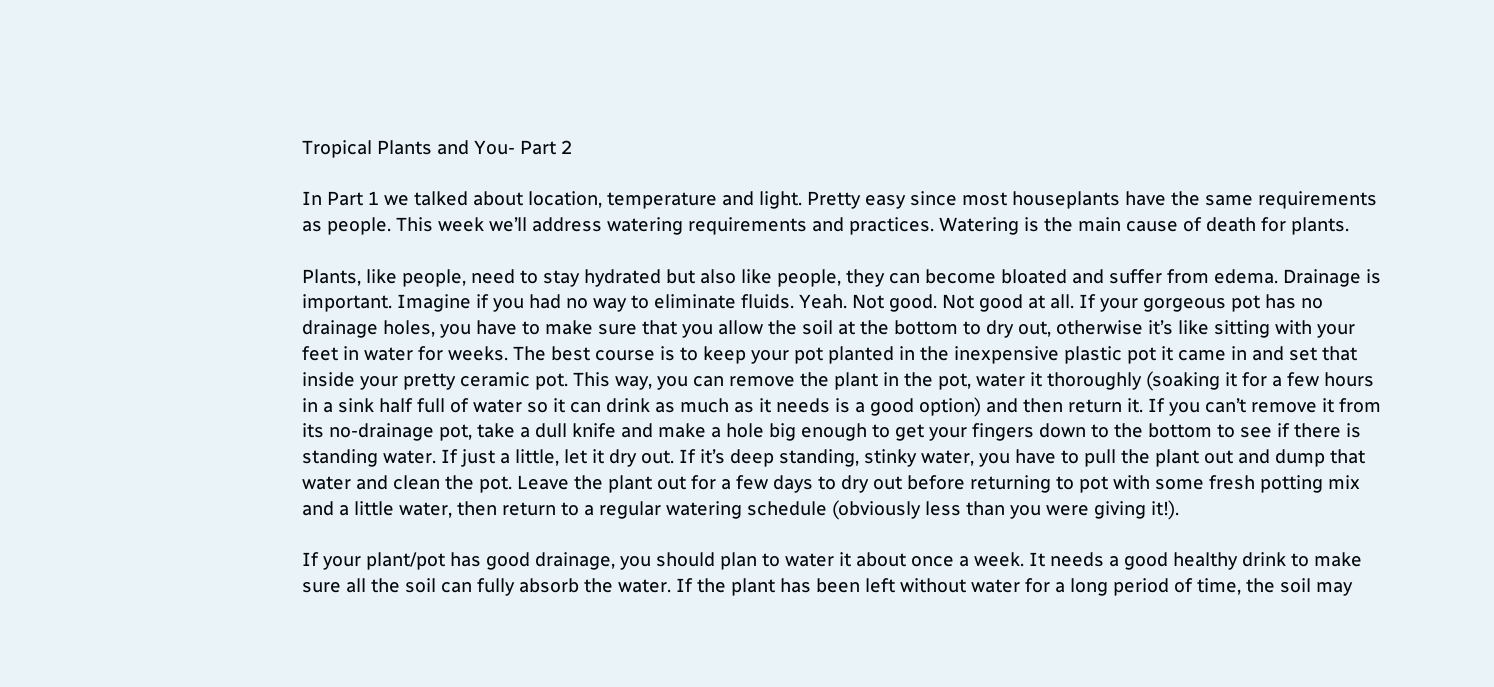Tropical Plants and You- Part 2

In Part 1 we talked about location, temperature and light. Pretty easy since most houseplants have the same requirements as people. This week we’ll address watering requirements and practices. Watering is the main cause of death for plants.

Plants, like people, need to stay hydrated but also like people, they can become bloated and suffer from edema. Drainage is important. Imagine if you had no way to eliminate fluids. Yeah. Not good. Not good at all. If your gorgeous pot has no drainage holes, you have to make sure that you allow the soil at the bottom to dry out, otherwise it’s like sitting with your feet in water for weeks. The best course is to keep your pot planted in the inexpensive plastic pot it came in and set that inside your pretty ceramic pot. This way, you can remove the plant in the pot, water it thoroughly (soaking it for a few hours in a sink half full of water so it can drink as much as it needs is a good option) and then return it. If you can’t remove it from its no-drainage pot, take a dull knife and make a hole big enough to get your fingers down to the bottom to see if there is standing water. If just a little, let it dry out. If it’s deep standing, stinky water, you have to pull the plant out and dump that water and clean the pot. Leave the plant out for a few days to dry out before returning to pot with some fresh potting mix and a little water, then return to a regular watering schedule (obviously less than you were giving it!).

If your plant/pot has good drainage, you should plan to water it about once a week. It needs a good healthy drink to make sure all the soil can fully absorb the water. If the plant has been left without water for a long period of time, the soil may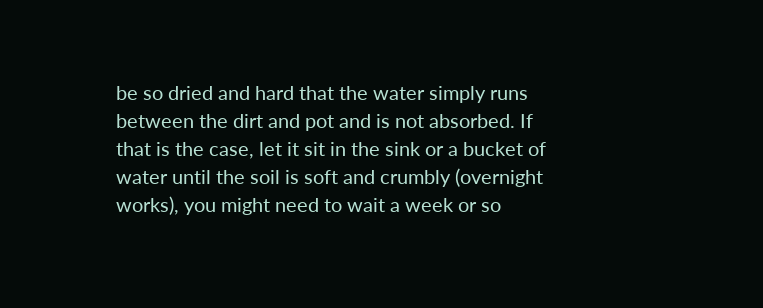be so dried and hard that the water simply runs between the dirt and pot and is not absorbed. If that is the case, let it sit in the sink or a bucket of water until the soil is soft and crumbly (overnight works), you might need to wait a week or so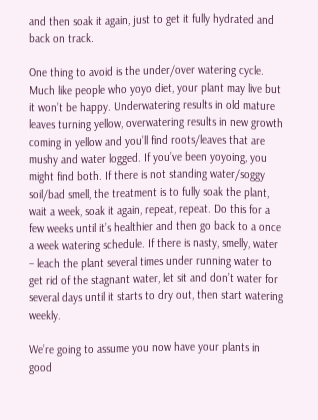and then soak it again, just to get it fully hydrated and back on track.

One thing to avoid is the under/over watering cycle. Much like people who yoyo diet, your plant may live but it won’t be happy. Underwatering results in old mature leaves turning yellow, overwatering results in new growth coming in yellow and you’ll find roots/leaves that are mushy and water logged. If you’ve been yoyoing, you might find both. If there is not standing water/soggy soil/bad smell, the treatment is to fully soak the plant, wait a week, soak it again, repeat, repeat. Do this for a few weeks until it’s healthier and then go back to a once a week watering schedule. If there is nasty, smelly, water – leach the plant several times under running water to get rid of the stagnant water, let sit and don’t water for several days until it starts to dry out, then start watering weekly.

We’re going to assume you now have your plants in good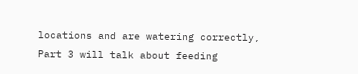locations and are watering correctly, Part 3 will talk about feeding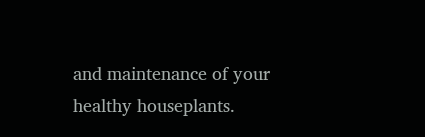and maintenance of your healthy houseplants.